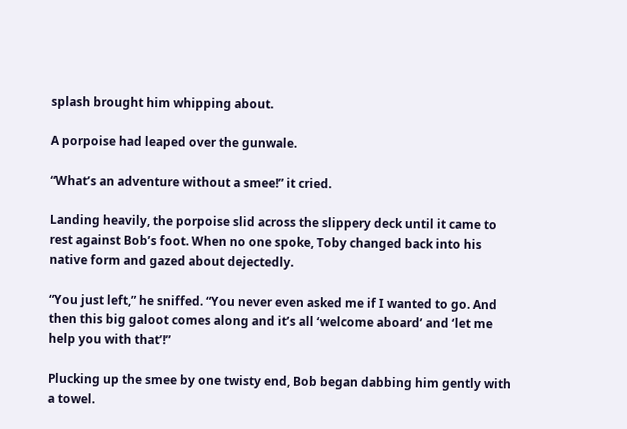splash brought him whipping about.

A porpoise had leaped over the gunwale.

“What’s an adventure without a smee!” it cried.

Landing heavily, the porpoise slid across the slippery deck until it came to rest against Bob’s foot. When no one spoke, Toby changed back into his native form and gazed about dejectedly.

“You just left,” he sniffed. “You never even asked me if I wanted to go. And then this big galoot comes along and it’s all ‘welcome aboard’ and ‘let me help you with that’!”

Plucking up the smee by one twisty end, Bob began dabbing him gently with a towel.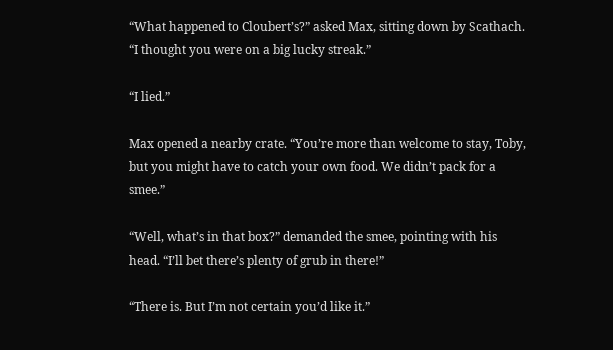“What happened to Cloubert’s?” asked Max, sitting down by Scathach. “I thought you were on a big lucky streak.”

“I lied.”

Max opened a nearby crate. “You’re more than welcome to stay, Toby, but you might have to catch your own food. We didn’t pack for a smee.”

“Well, what’s in that box?” demanded the smee, pointing with his head. “I’ll bet there’s plenty of grub in there!”

“There is. But I’m not certain you’d like it.”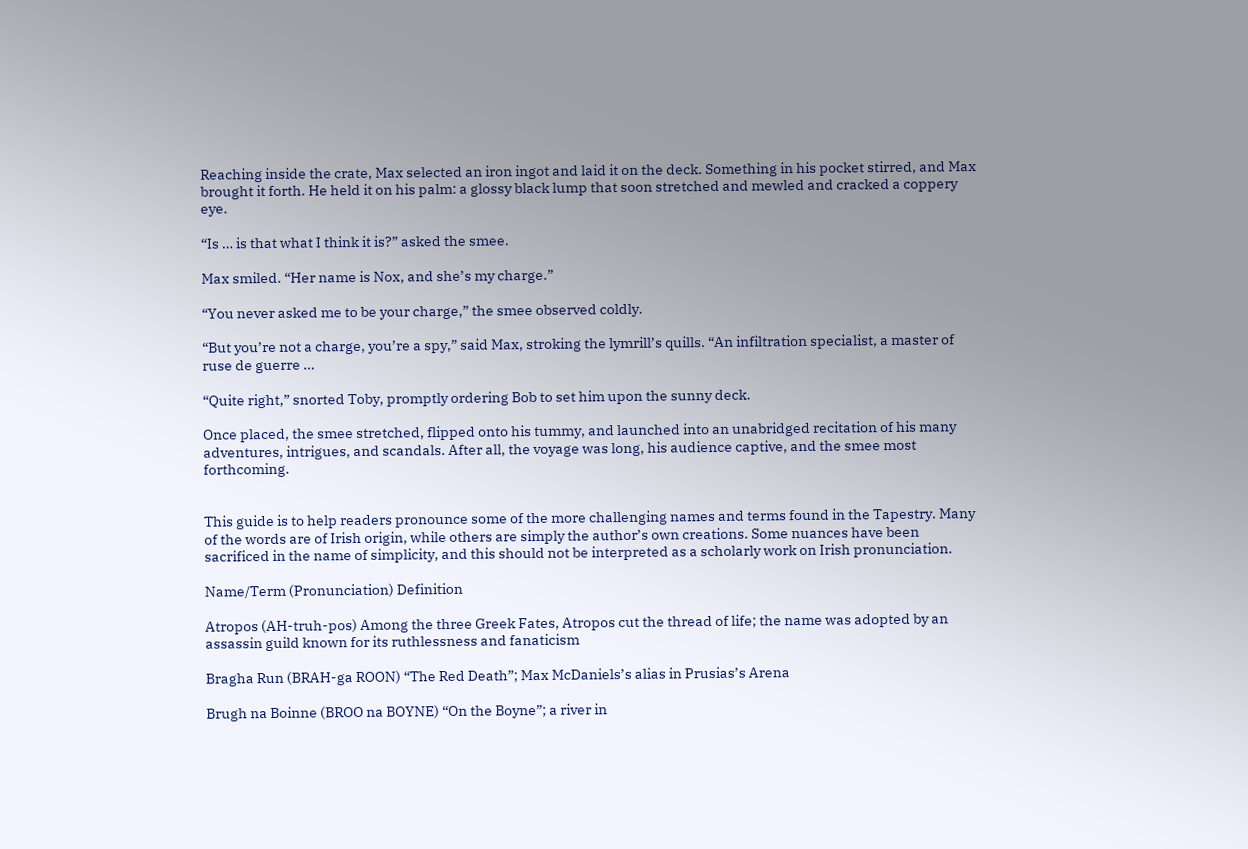Reaching inside the crate, Max selected an iron ingot and laid it on the deck. Something in his pocket stirred, and Max brought it forth. He held it on his palm: a glossy black lump that soon stretched and mewled and cracked a coppery eye.

“Is … is that what I think it is?” asked the smee.

Max smiled. “Her name is Nox, and she’s my charge.”

“You never asked me to be your charge,” the smee observed coldly.

“But you’re not a charge, you’re a spy,” said Max, stroking the lymrill’s quills. “An infiltration specialist, a master of ruse de guerre …

“Quite right,” snorted Toby, promptly ordering Bob to set him upon the sunny deck.

Once placed, the smee stretched, flipped onto his tummy, and launched into an unabridged recitation of his many adventures, intrigues, and scandals. After all, the voyage was long, his audience captive, and the smee most forthcoming.


This guide is to help readers pronounce some of the more challenging names and terms found in the Tapestry. Many of the words are of Irish origin, while others are simply the author’s own creations. Some nuances have been sacrificed in the name of simplicity, and this should not be interpreted as a scholarly work on Irish pronunciation.

Name/Term (Pronunciation) Definition

Atropos (AH-truh-pos) Among the three Greek Fates, Atropos cut the thread of life; the name was adopted by an assassin guild known for its ruthlessness and fanaticism

Bragha Run (BRAH-ga ROON) “The Red Death”; Max McDaniels’s alias in Prusias’s Arena

Brugh na Boinne (BROO na BOYNE) “On the Boyne”; a river in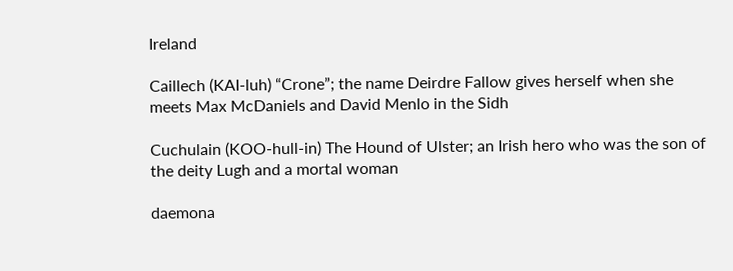Ireland

Caillech (KAI-luh) “Crone”; the name Deirdre Fallow gives herself when she meets Max McDaniels and David Menlo in the Sidh

Cuchulain (KOO-hull-in) The Hound of Ulster; an Irish hero who was the son of the deity Lugh and a mortal woman

daemona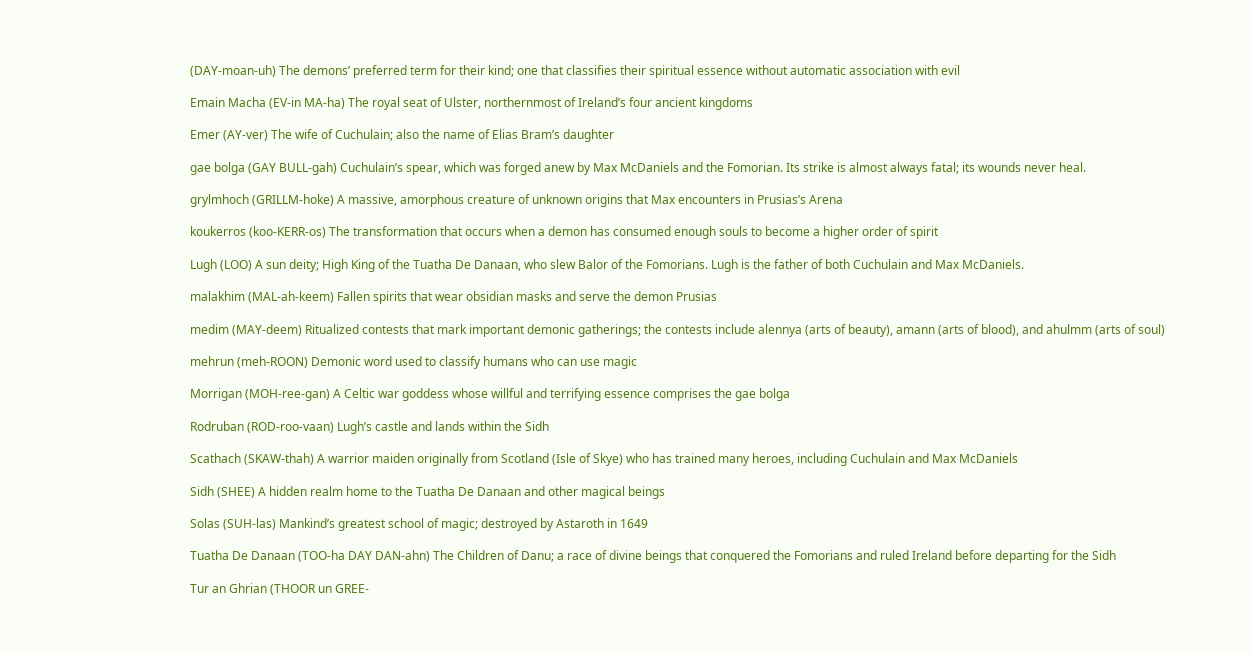(DAY-moan-uh) The demons’ preferred term for their kind; one that classifies their spiritual essence without automatic association with evil

Emain Macha (EV-in MA-ha) The royal seat of Ulster, northernmost of Ireland’s four ancient kingdoms

Emer (AY-ver) The wife of Cuchulain; also the name of Elias Bram’s daughter

gae bolga (GAY BULL-gah) Cuchulain’s spear, which was forged anew by Max McDaniels and the Fomorian. Its strike is almost always fatal; its wounds never heal.

grylmhoch (GRILLM-hoke) A massive, amorphous creature of unknown origins that Max encounters in Prusias’s Arena

koukerros (koo-KERR-os) The transformation that occurs when a demon has consumed enough souls to become a higher order of spirit

Lugh (LOO) A sun deity; High King of the Tuatha De Danaan, who slew Balor of the Fomorians. Lugh is the father of both Cuchulain and Max McDaniels.

malakhim (MAL-ah-keem) Fallen spirits that wear obsidian masks and serve the demon Prusias

medim (MAY-deem) Ritualized contests that mark important demonic gatherings; the contests include alennya (arts of beauty), amann (arts of blood), and ahulmm (arts of soul)

mehrun (meh-ROON) Demonic word used to classify humans who can use magic

Morrigan (MOH-ree-gan) A Celtic war goddess whose willful and terrifying essence comprises the gae bolga

Rodruban (ROD-roo-vaan) Lugh’s castle and lands within the Sidh

Scathach (SKAW-thah) A warrior maiden originally from Scotland (Isle of Skye) who has trained many heroes, including Cuchulain and Max McDaniels

Sidh (SHEE) A hidden realm home to the Tuatha De Danaan and other magical beings

Solas (SUH-las) Mankind’s greatest school of magic; destroyed by Astaroth in 1649

Tuatha De Danaan (TOO-ha DAY DAN-ahn) The Children of Danu; a race of divine beings that conquered the Fomorians and ruled Ireland before departing for the Sidh

Tur an Ghrian (THOOR un GREE-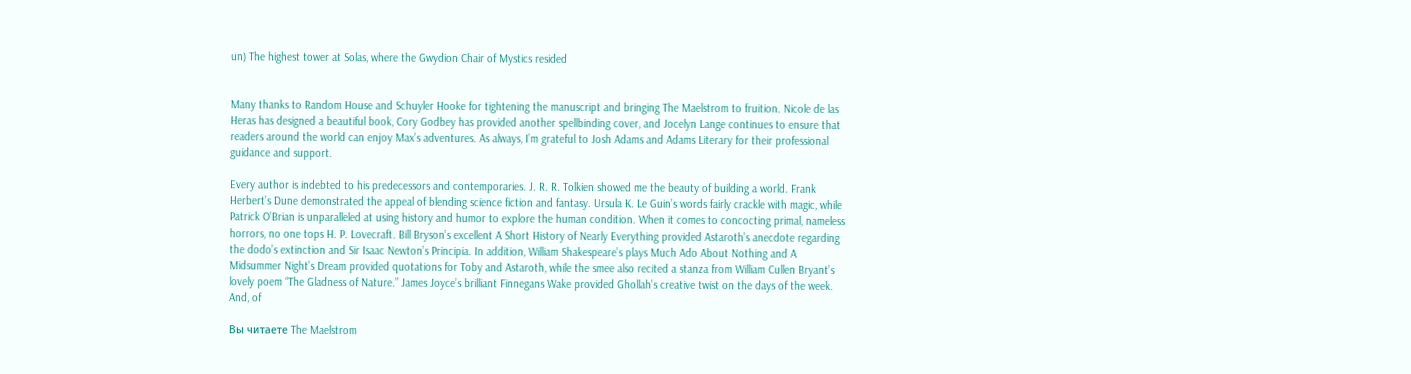un) The highest tower at Solas, where the Gwydion Chair of Mystics resided


Many thanks to Random House and Schuyler Hooke for tightening the manuscript and bringing The Maelstrom to fruition. Nicole de las Heras has designed a beautiful book, Cory Godbey has provided another spellbinding cover, and Jocelyn Lange continues to ensure that readers around the world can enjoy Max’s adventures. As always, I’m grateful to Josh Adams and Adams Literary for their professional guidance and support.

Every author is indebted to his predecessors and contemporaries. J. R. R. Tolkien showed me the beauty of building a world. Frank Herbert’s Dune demonstrated the appeal of blending science fiction and fantasy. Ursula K. Le Guin’s words fairly crackle with magic, while Patrick O’Brian is unparalleled at using history and humor to explore the human condition. When it comes to concocting primal, nameless horrors, no one tops H. P. Lovecraft. Bill Bryson’s excellent A Short History of Nearly Everything provided Astaroth’s anecdote regarding the dodo’s extinction and Sir Isaac Newton’s Principia. In addition, William Shakespeare’s plays Much Ado About Nothing and A Midsummer Night’s Dream provided quotations for Toby and Astaroth, while the smee also recited a stanza from William Cullen Bryant’s lovely poem “The Gladness of Nature.” James Joyce’s brilliant Finnegans Wake provided Ghollah’s creative twist on the days of the week. And, of

Вы читаете The Maelstrom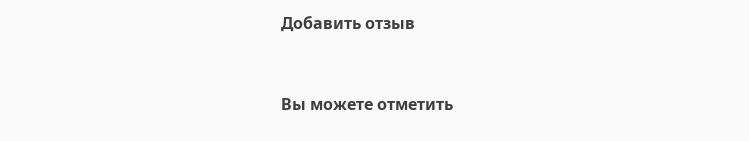Добавить отзыв


Вы можете отметить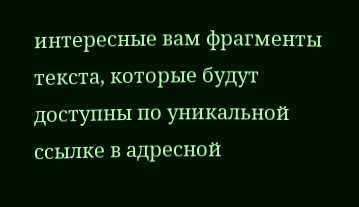интересные вам фрагменты текста, которые будут доступны по уникальной ссылке в адресной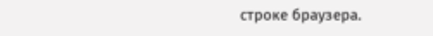строке браузера.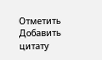Отметить Добавить цитату